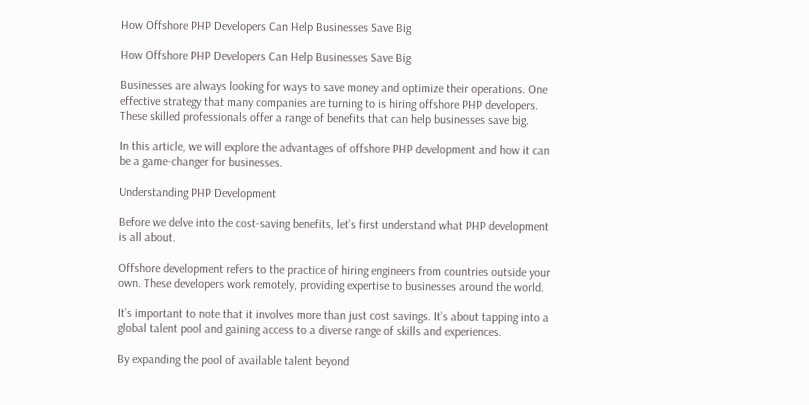How Offshore PHP Developers Can Help Businesses Save Big

How Offshore PHP Developers Can Help Businesses Save Big

Businesses are always looking for ways to save money and optimize their operations. One effective strategy that many companies are turning to is hiring offshore PHP developers. These skilled professionals offer a range of benefits that can help businesses save big.

In this article, we will explore the advantages of offshore PHP development and how it can be a game-changer for businesses.

Understanding PHP Development

Before we delve into the cost-saving benefits, let’s first understand what PHP development is all about.

Offshore development refers to the practice of hiring engineers from countries outside your own. These developers work remotely, providing expertise to businesses around the world.

It’s important to note that it involves more than just cost savings. It’s about tapping into a global talent pool and gaining access to a diverse range of skills and experiences.

By expanding the pool of available talent beyond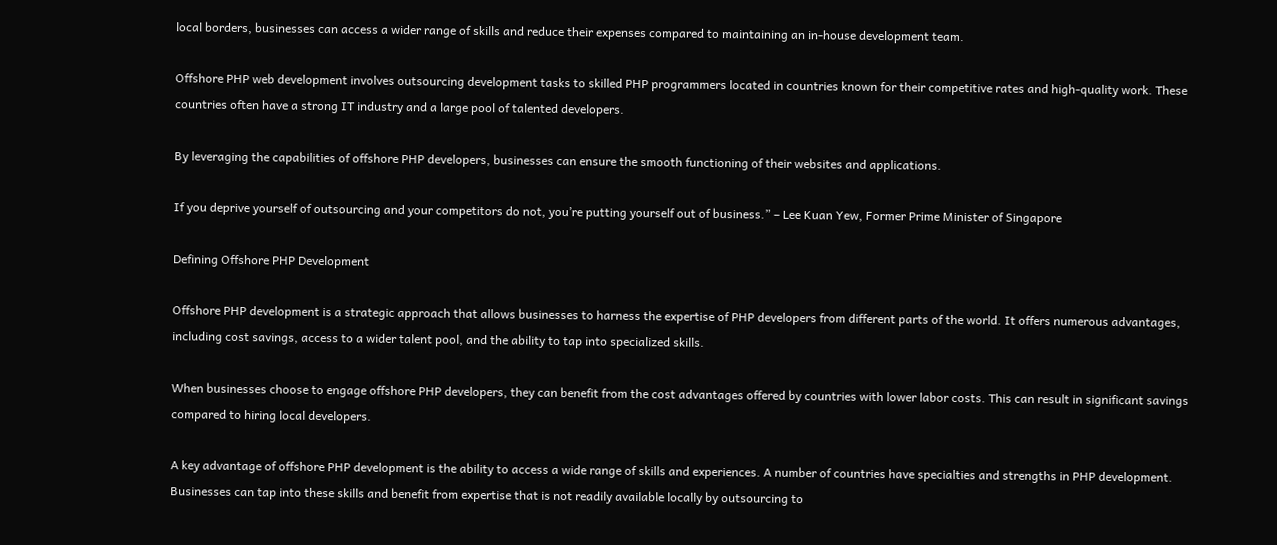local borders, businesses can access a wider range of skills and reduce their expenses compared to maintaining an in-house development team.

Offshore PHP web development involves outsourcing development tasks to skilled PHP programmers located in countries known for their competitive rates and high-quality work. These countries often have a strong IT industry and a large pool of talented developers.

By leveraging the capabilities of offshore PHP developers, businesses can ensure the smooth functioning of their websites and applications.

If you deprive yourself of outsourcing and your competitors do not, you’re putting yourself out of business.” – Lee Kuan Yew, Former Prime Minister of Singapore

Defining Offshore PHP Development

Offshore PHP development is a strategic approach that allows businesses to harness the expertise of PHP developers from different parts of the world. It offers numerous advantages, including cost savings, access to a wider talent pool, and the ability to tap into specialized skills.

When businesses choose to engage offshore PHP developers, they can benefit from the cost advantages offered by countries with lower labor costs. This can result in significant savings compared to hiring local developers.

A key advantage of offshore PHP development is the ability to access a wide range of skills and experiences. A number of countries have specialties and strengths in PHP development. Businesses can tap into these skills and benefit from expertise that is not readily available locally by outsourcing to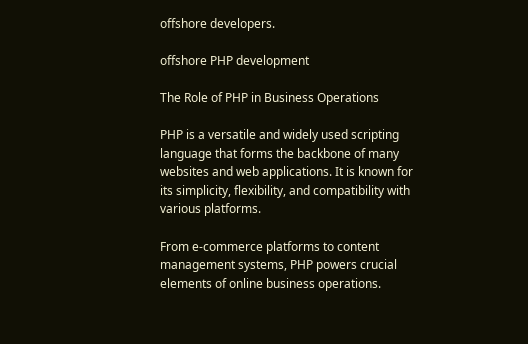offshore developers.

offshore PHP development

The Role of PHP in Business Operations

PHP is a versatile and widely used scripting language that forms the backbone of many websites and web applications. It is known for its simplicity, flexibility, and compatibility with various platforms.

From e-commerce platforms to content management systems, PHP powers crucial elements of online business operations.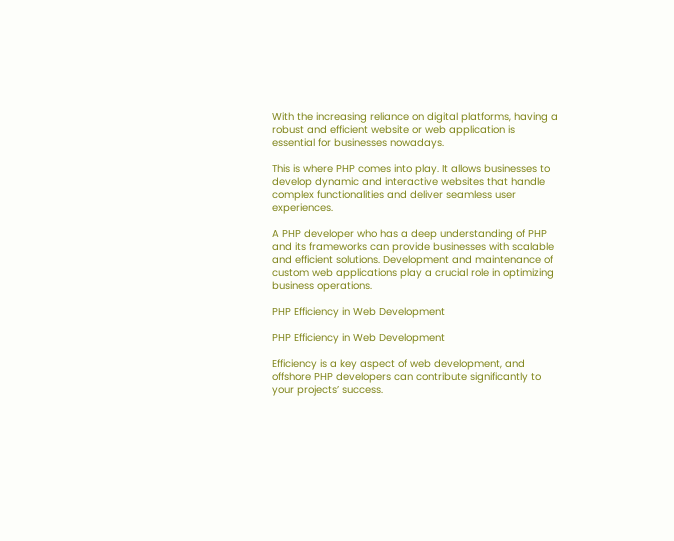With the increasing reliance on digital platforms, having a robust and efficient website or web application is essential for businesses nowadays.

This is where PHP comes into play. It allows businesses to develop dynamic and interactive websites that handle complex functionalities and deliver seamless user experiences.

A PHP developer who has a deep understanding of PHP and its frameworks can provide businesses with scalable and efficient solutions. Development and maintenance of custom web applications play a crucial role in optimizing business operations.

PHP Efficiency in Web Development

PHP Efficiency in Web Development

Efficiency is a key aspect of web development, and offshore PHP developers can contribute significantly to your projects’ success.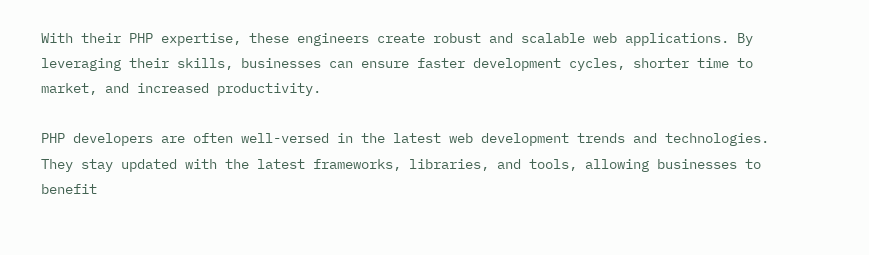With their PHP expertise, these engineers create robust and scalable web applications. By leveraging their skills, businesses can ensure faster development cycles, shorter time to market, and increased productivity.

PHP developers are often well-versed in the latest web development trends and technologies. They stay updated with the latest frameworks, libraries, and tools, allowing businesses to benefit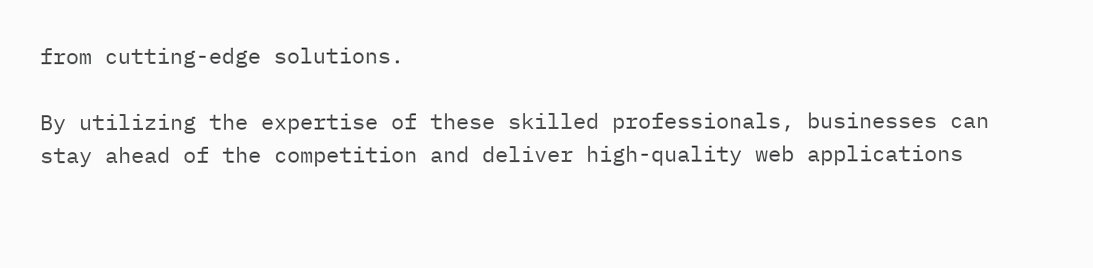from cutting-edge solutions.

By utilizing the expertise of these skilled professionals, businesses can stay ahead of the competition and deliver high-quality web applications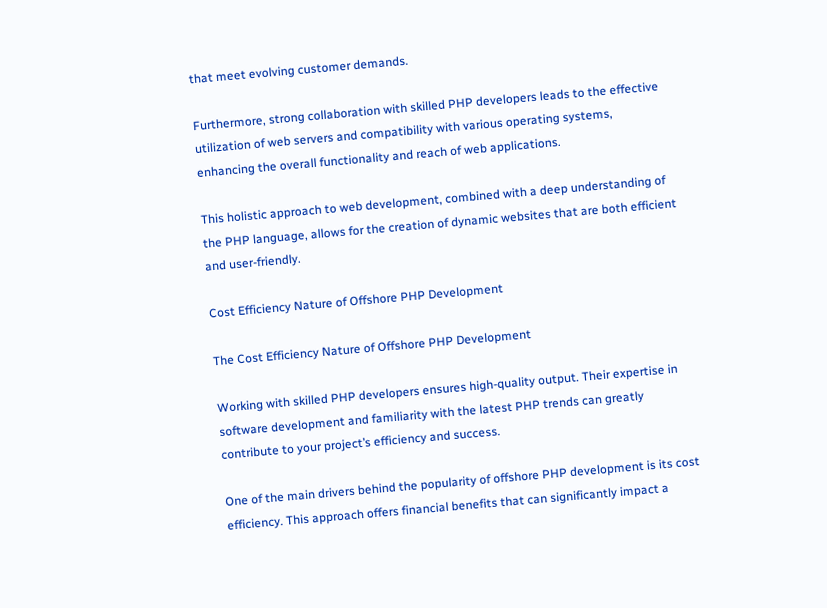that meet evolving customer demands.

Furthermore, strong collaboration with skilled PHP developers leads to the effective utilization of web servers and compatibility with various operating systems, enhancing the overall functionality and reach of web applications.

This holistic approach to web development, combined with a deep understanding of the PHP language, allows for the creation of dynamic websites that are both efficient and user-friendly.

Cost Efficiency Nature of Offshore PHP Development

The Cost Efficiency Nature of Offshore PHP Development

Working with skilled PHP developers ensures high-quality output. Their expertise in software development and familiarity with the latest PHP trends can greatly contribute to your project’s efficiency and success.

One of the main drivers behind the popularity of offshore PHP development is its cost efficiency. This approach offers financial benefits that can significantly impact a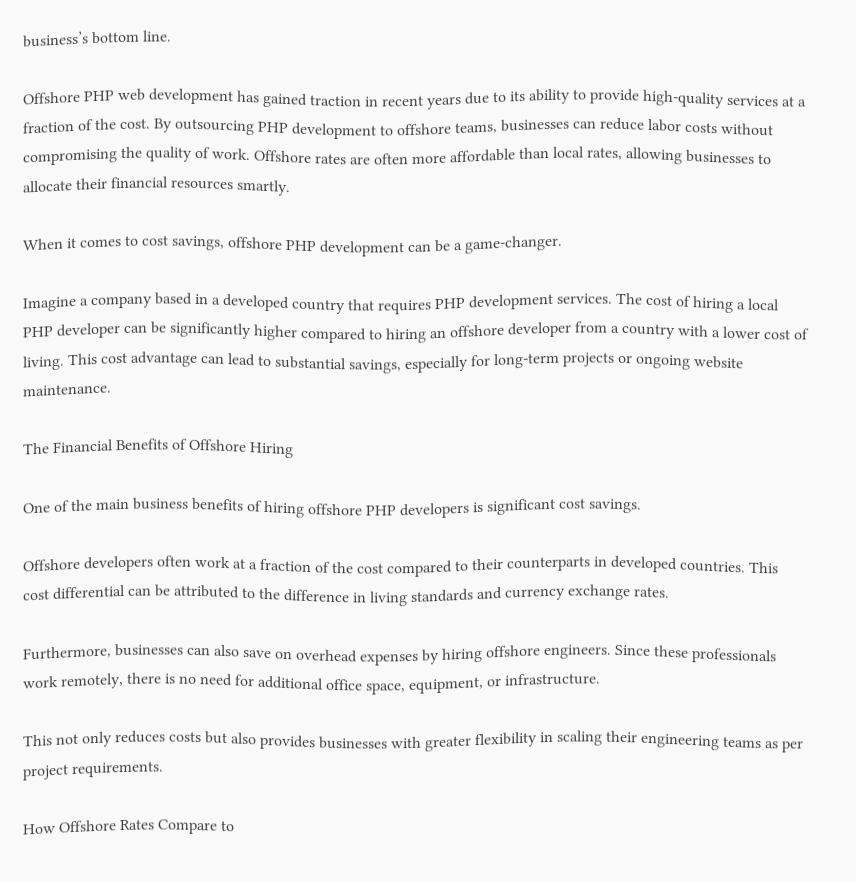business’s bottom line.

Offshore PHP web development has gained traction in recent years due to its ability to provide high-quality services at a fraction of the cost. By outsourcing PHP development to offshore teams, businesses can reduce labor costs without compromising the quality of work. Offshore rates are often more affordable than local rates, allowing businesses to allocate their financial resources smartly.

When it comes to cost savings, offshore PHP development can be a game-changer.

Imagine a company based in a developed country that requires PHP development services. The cost of hiring a local PHP developer can be significantly higher compared to hiring an offshore developer from a country with a lower cost of living. This cost advantage can lead to substantial savings, especially for long-term projects or ongoing website maintenance.

The Financial Benefits of Offshore Hiring

One of the main business benefits of hiring offshore PHP developers is significant cost savings.

Offshore developers often work at a fraction of the cost compared to their counterparts in developed countries. This cost differential can be attributed to the difference in living standards and currency exchange rates.

Furthermore, businesses can also save on overhead expenses by hiring offshore engineers. Since these professionals work remotely, there is no need for additional office space, equipment, or infrastructure.

This not only reduces costs but also provides businesses with greater flexibility in scaling their engineering teams as per project requirements.

How Offshore Rates Compare to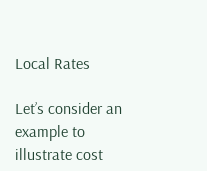Local Rates

Let’s consider an example to illustrate cost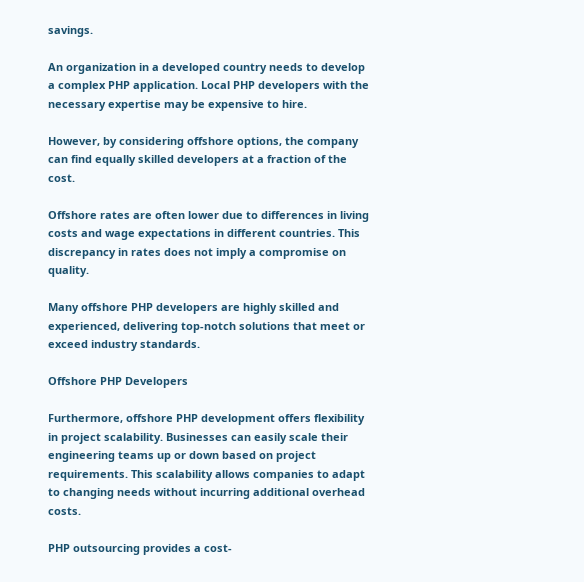savings.

An organization in a developed country needs to develop a complex PHP application. Local PHP developers with the necessary expertise may be expensive to hire.

However, by considering offshore options, the company can find equally skilled developers at a fraction of the cost.

Offshore rates are often lower due to differences in living costs and wage expectations in different countries. This discrepancy in rates does not imply a compromise on quality.

Many offshore PHP developers are highly skilled and experienced, delivering top-notch solutions that meet or exceed industry standards.

Offshore PHP Developers

Furthermore, offshore PHP development offers flexibility in project scalability. Businesses can easily scale their engineering teams up or down based on project requirements. This scalability allows companies to adapt to changing needs without incurring additional overhead costs.

PHP outsourcing provides a cost-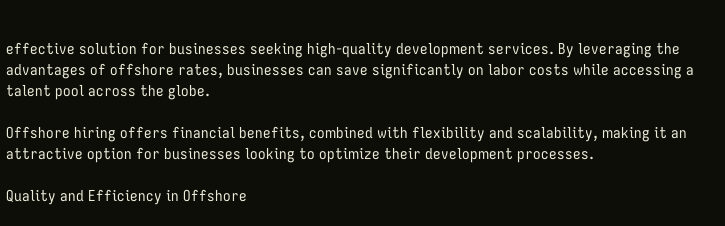effective solution for businesses seeking high-quality development services. By leveraging the advantages of offshore rates, businesses can save significantly on labor costs while accessing a talent pool across the globe.

Offshore hiring offers financial benefits, combined with flexibility and scalability, making it an attractive option for businesses looking to optimize their development processes.

Quality and Efficiency in Offshore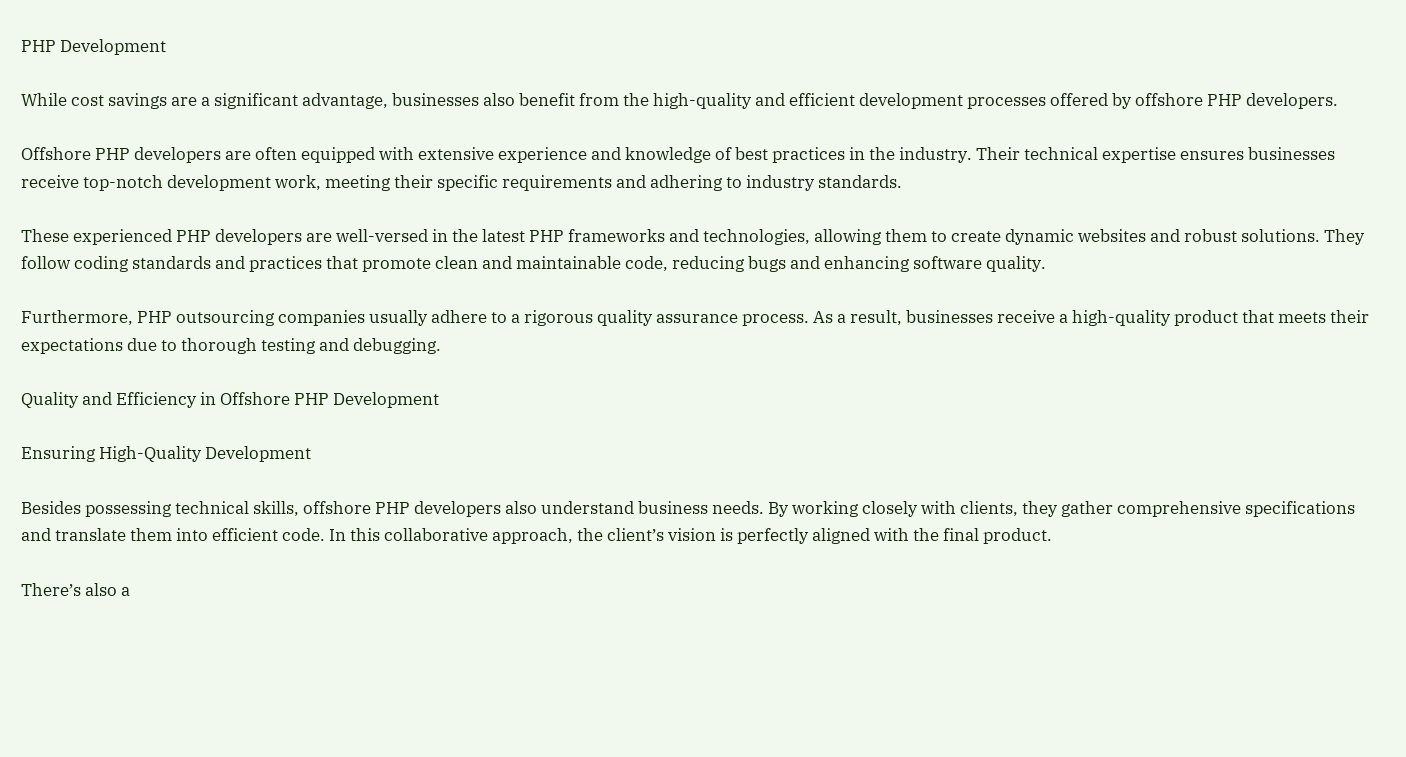PHP Development

While cost savings are a significant advantage, businesses also benefit from the high-quality and efficient development processes offered by offshore PHP developers.

Offshore PHP developers are often equipped with extensive experience and knowledge of best practices in the industry. Their technical expertise ensures businesses receive top-notch development work, meeting their specific requirements and adhering to industry standards.

These experienced PHP developers are well-versed in the latest PHP frameworks and technologies, allowing them to create dynamic websites and robust solutions. They follow coding standards and practices that promote clean and maintainable code, reducing bugs and enhancing software quality.

Furthermore, PHP outsourcing companies usually adhere to a rigorous quality assurance process. As a result, businesses receive a high-quality product that meets their expectations due to thorough testing and debugging.

Quality and Efficiency in Offshore PHP Development

Ensuring High-Quality Development

Besides possessing technical skills, offshore PHP developers also understand business needs. By working closely with clients, they gather comprehensive specifications and translate them into efficient code. In this collaborative approach, the client’s vision is perfectly aligned with the final product.

There’s also a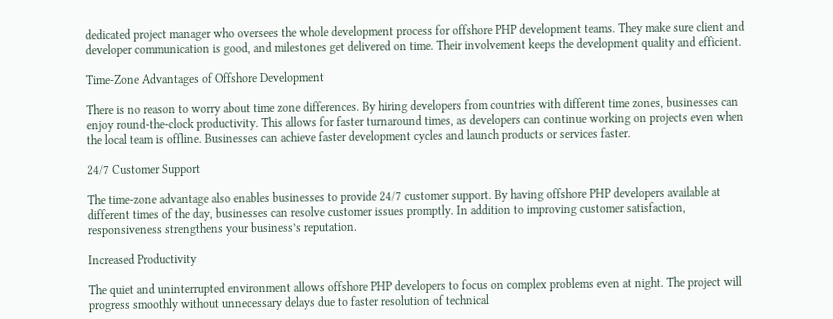dedicated project manager who oversees the whole development process for offshore PHP development teams. They make sure client and developer communication is good, and milestones get delivered on time. Their involvement keeps the development quality and efficient.

Time-Zone Advantages of Offshore Development

There is no reason to worry about time zone differences. By hiring developers from countries with different time zones, businesses can enjoy round-the-clock productivity. This allows for faster turnaround times, as developers can continue working on projects even when the local team is offline. Businesses can achieve faster development cycles and launch products or services faster.

24/7 Customer Support

The time-zone advantage also enables businesses to provide 24/7 customer support. By having offshore PHP developers available at different times of the day, businesses can resolve customer issues promptly. In addition to improving customer satisfaction, responsiveness strengthens your business’s reputation.

Increased Productivity

The quiet and uninterrupted environment allows offshore PHP developers to focus on complex problems even at night. The project will progress smoothly without unnecessary delays due to faster resolution of technical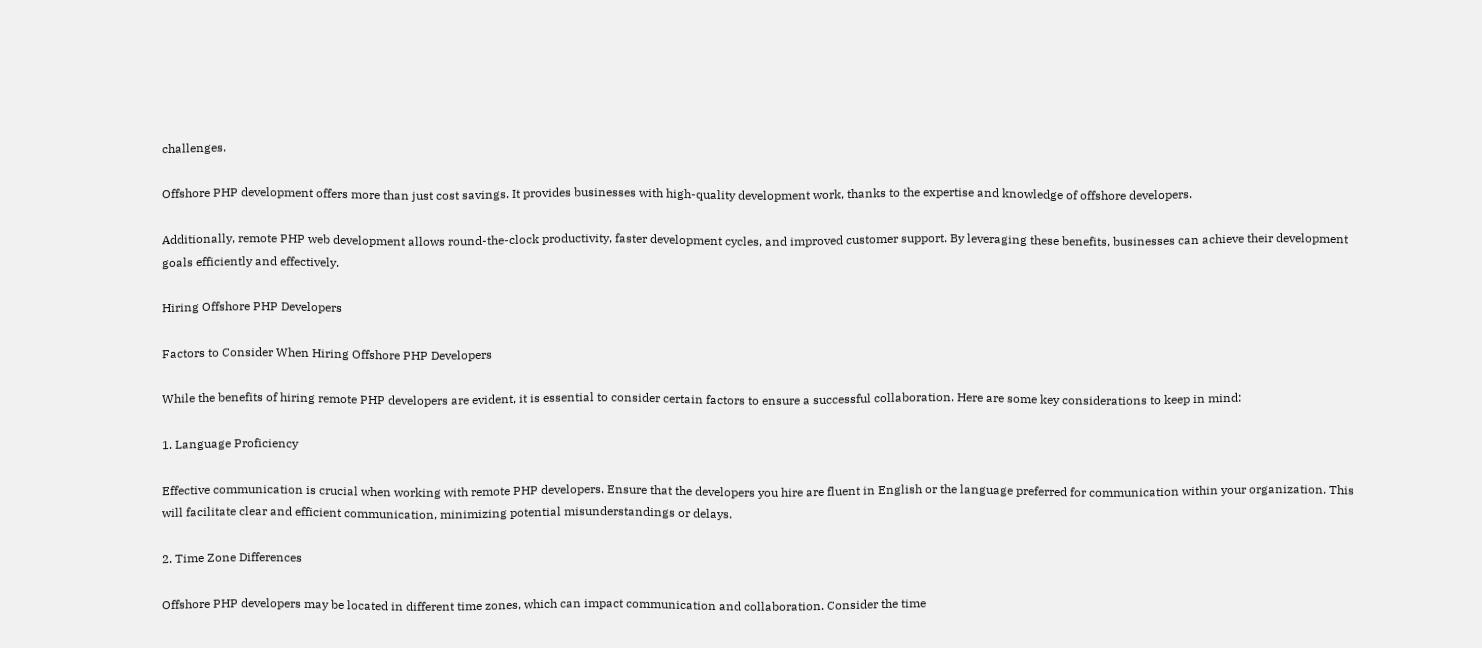challenges.

Offshore PHP development offers more than just cost savings. It provides businesses with high-quality development work, thanks to the expertise and knowledge of offshore developers.

Additionally, remote PHP web development allows round-the-clock productivity, faster development cycles, and improved customer support. By leveraging these benefits, businesses can achieve their development goals efficiently and effectively.

Hiring Offshore PHP Developers

Factors to Consider When Hiring Offshore PHP Developers

While the benefits of hiring remote PHP developers are evident, it is essential to consider certain factors to ensure a successful collaboration. Here are some key considerations to keep in mind:

1. Language Proficiency

Effective communication is crucial when working with remote PHP developers. Ensure that the developers you hire are fluent in English or the language preferred for communication within your organization. This will facilitate clear and efficient communication, minimizing potential misunderstandings or delays.

2. Time Zone Differences

Offshore PHP developers may be located in different time zones, which can impact communication and collaboration. Consider the time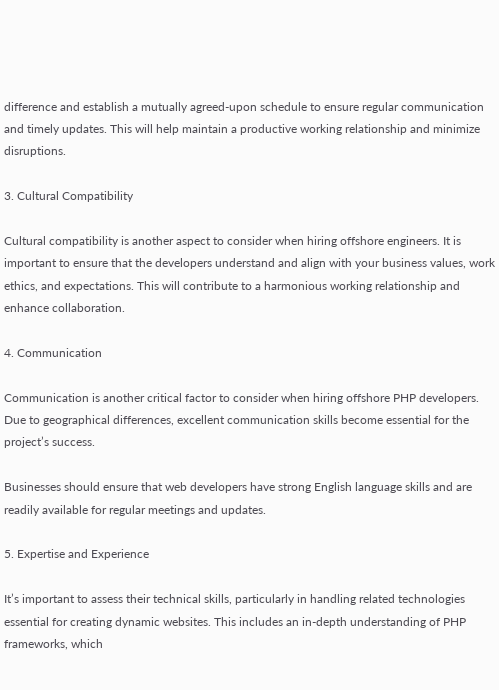difference and establish a mutually agreed-upon schedule to ensure regular communication and timely updates. This will help maintain a productive working relationship and minimize disruptions.

3. Cultural Compatibility

Cultural compatibility is another aspect to consider when hiring offshore engineers. It is important to ensure that the developers understand and align with your business values, work ethics, and expectations. This will contribute to a harmonious working relationship and enhance collaboration.

4. Communication

Communication is another critical factor to consider when hiring offshore PHP developers. Due to geographical differences, excellent communication skills become essential for the project’s success.

Businesses should ensure that web developers have strong English language skills and are readily available for regular meetings and updates.

5. Expertise and Experience

It’s important to assess their technical skills, particularly in handling related technologies essential for creating dynamic websites. This includes an in-depth understanding of PHP frameworks, which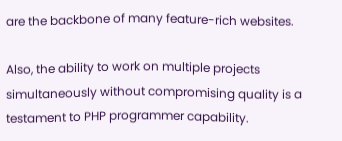are the backbone of many feature-rich websites.

Also, the ability to work on multiple projects simultaneously without compromising quality is a testament to PHP programmer capability.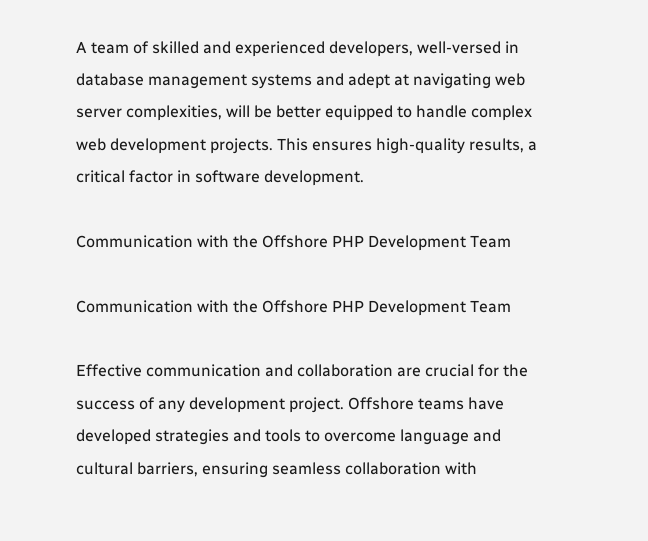A team of skilled and experienced developers, well-versed in database management systems and adept at navigating web server complexities, will be better equipped to handle complex web development projects. This ensures high-quality results, a critical factor in software development.

Communication with the Offshore PHP Development Team

Communication with the Offshore PHP Development Team

Effective communication and collaboration are crucial for the success of any development project. Offshore teams have developed strategies and tools to overcome language and cultural barriers, ensuring seamless collaboration with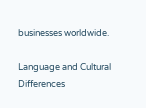businesses worldwide.

Language and Cultural Differences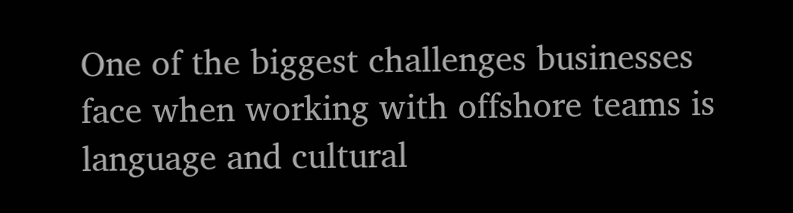One of the biggest challenges businesses face when working with offshore teams is language and cultural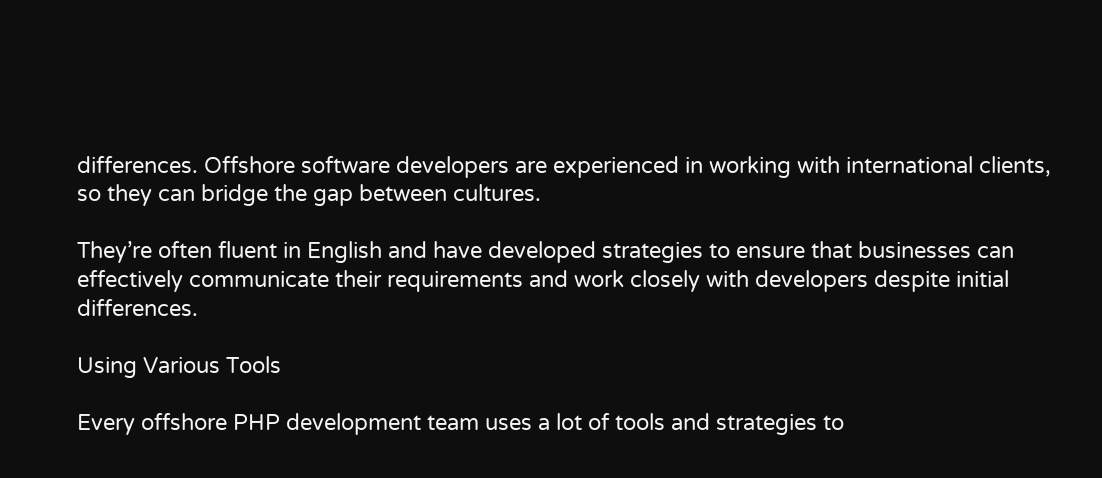differences. Offshore software developers are experienced in working with international clients, so they can bridge the gap between cultures.

They’re often fluent in English and have developed strategies to ensure that businesses can effectively communicate their requirements and work closely with developers despite initial differences.

Using Various Tools

Every offshore PHP development team uses a lot of tools and strategies to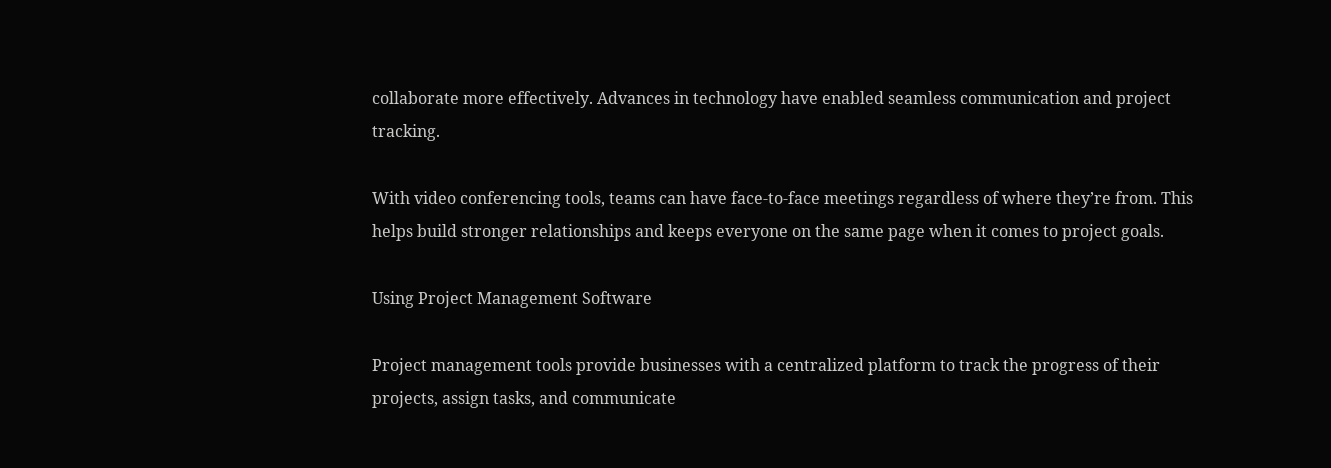collaborate more effectively. Advances in technology have enabled seamless communication and project tracking.

With video conferencing tools, teams can have face-to-face meetings regardless of where they’re from. This helps build stronger relationships and keeps everyone on the same page when it comes to project goals.

Using Project Management Software

Project management tools provide businesses with a centralized platform to track the progress of their projects, assign tasks, and communicate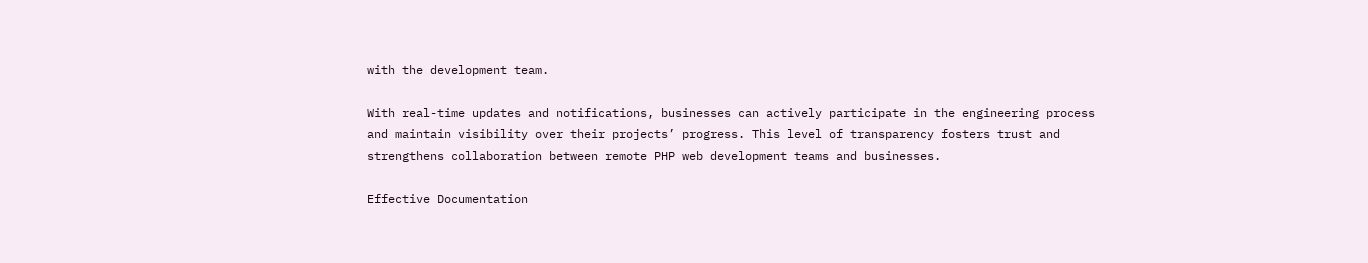with the development team.

With real-time updates and notifications, businesses can actively participate in the engineering process and maintain visibility over their projects’ progress. This level of transparency fosters trust and strengthens collaboration between remote PHP web development teams and businesses.

Effective Documentation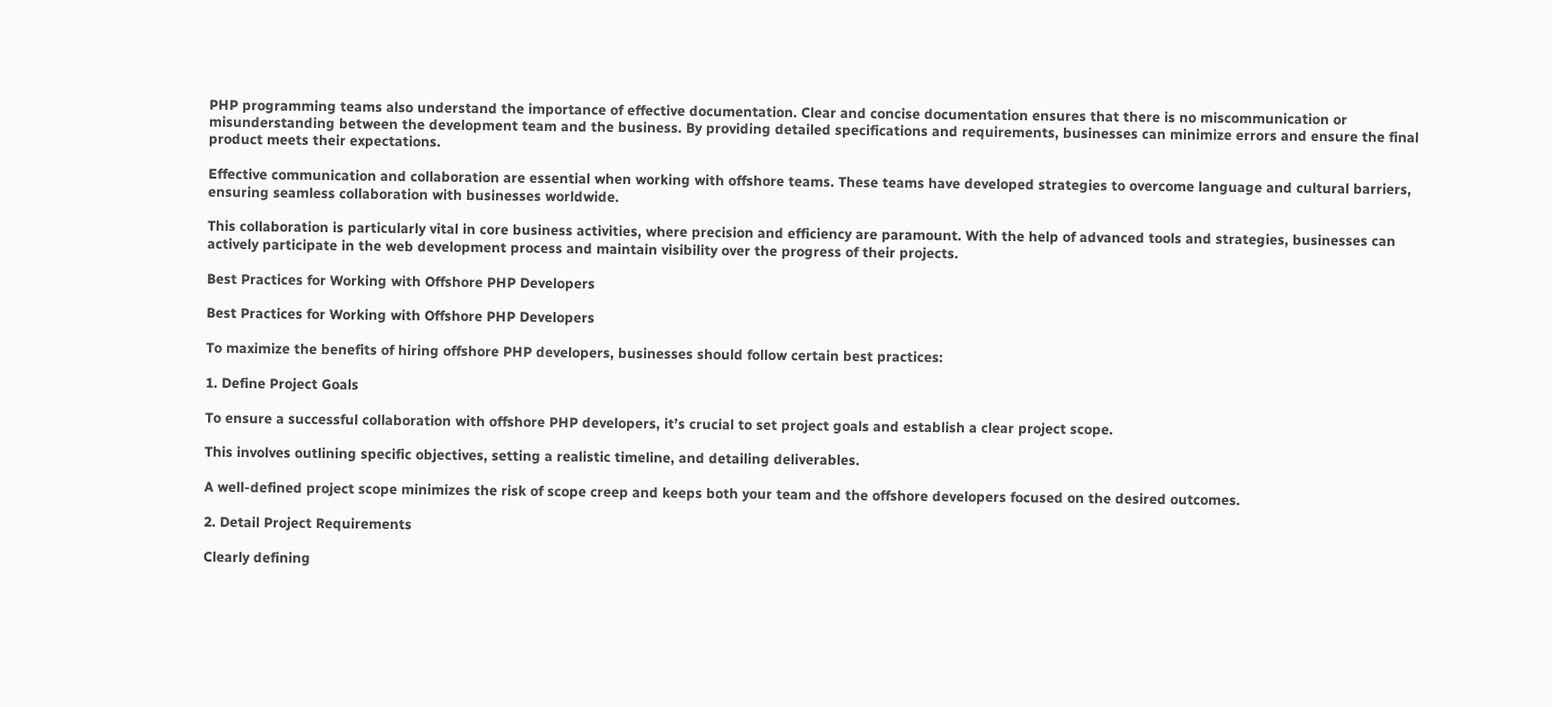PHP programming teams also understand the importance of effective documentation. Clear and concise documentation ensures that there is no miscommunication or misunderstanding between the development team and the business. By providing detailed specifications and requirements, businesses can minimize errors and ensure the final product meets their expectations.

Effective communication and collaboration are essential when working with offshore teams. These teams have developed strategies to overcome language and cultural barriers, ensuring seamless collaboration with businesses worldwide.

This collaboration is particularly vital in core business activities, where precision and efficiency are paramount. With the help of advanced tools and strategies, businesses can actively participate in the web development process and maintain visibility over the progress of their projects.

Best Practices for Working with Offshore PHP Developers

Best Practices for Working with Offshore PHP Developers

To maximize the benefits of hiring offshore PHP developers, businesses should follow certain best practices:

1. Define Project Goals

To ensure a successful collaboration with offshore PHP developers, it’s crucial to set project goals and establish a clear project scope.

This involves outlining specific objectives, setting a realistic timeline, and detailing deliverables.

A well-defined project scope minimizes the risk of scope creep and keeps both your team and the offshore developers focused on the desired outcomes.

2. Detail Project Requirements

Clearly defining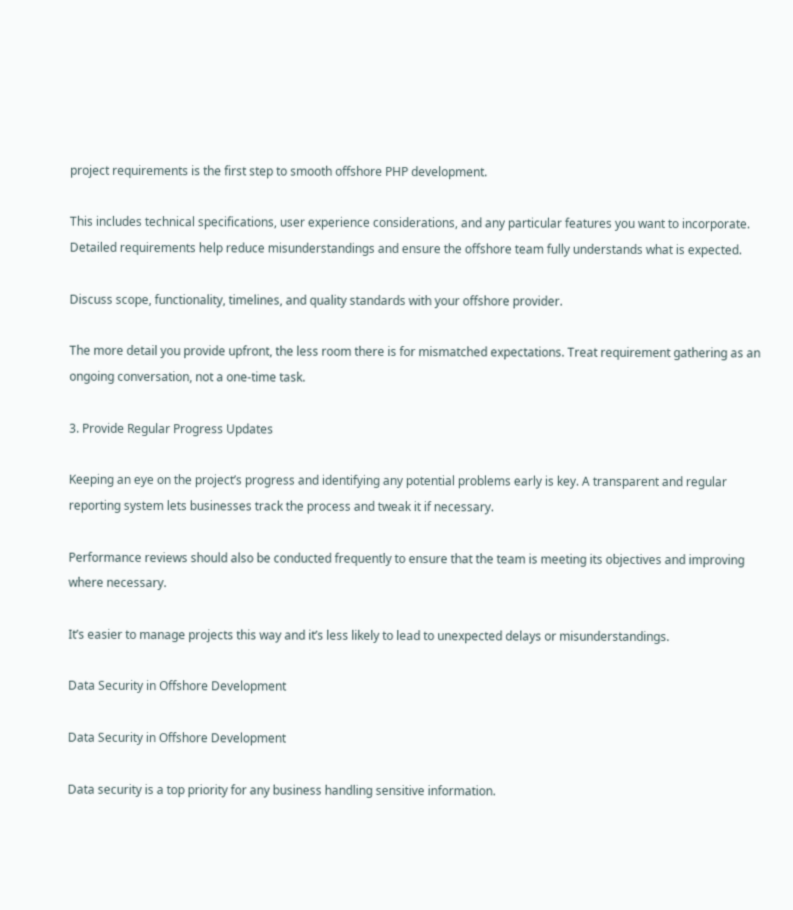project requirements is the first step to smooth offshore PHP development.

This includes technical specifications, user experience considerations, and any particular features you want to incorporate. Detailed requirements help reduce misunderstandings and ensure the offshore team fully understands what is expected.

Discuss scope, functionality, timelines, and quality standards with your offshore provider.

The more detail you provide upfront, the less room there is for mismatched expectations. Treat requirement gathering as an ongoing conversation, not a one-time task.

3. Provide Regular Progress Updates

Keeping an eye on the project’s progress and identifying any potential problems early is key. A transparent and regular reporting system lets businesses track the process and tweak it if necessary.

Performance reviews should also be conducted frequently to ensure that the team is meeting its objectives and improving where necessary.

It’s easier to manage projects this way and it’s less likely to lead to unexpected delays or misunderstandings.

Data Security in Offshore Development

Data Security in Offshore Development

Data security is a top priority for any business handling sensitive information.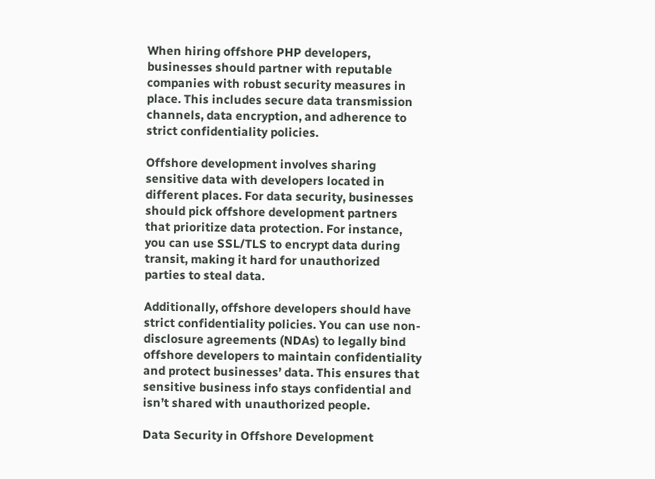When hiring offshore PHP developers, businesses should partner with reputable companies with robust security measures in place. This includes secure data transmission channels, data encryption, and adherence to strict confidentiality policies.

Offshore development involves sharing sensitive data with developers located in different places. For data security, businesses should pick offshore development partners that prioritize data protection. For instance, you can use SSL/TLS to encrypt data during transit, making it hard for unauthorized parties to steal data.

Additionally, offshore developers should have strict confidentiality policies. You can use non-disclosure agreements (NDAs) to legally bind offshore developers to maintain confidentiality and protect businesses’ data. This ensures that sensitive business info stays confidential and isn’t shared with unauthorized people.

Data Security in Offshore Development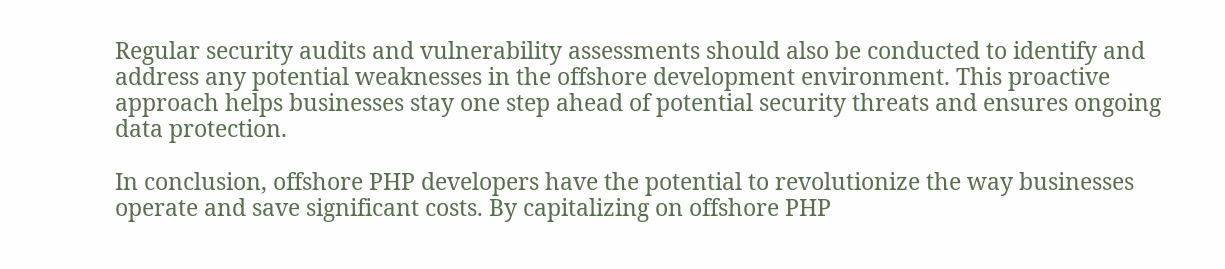Regular security audits and vulnerability assessments should also be conducted to identify and address any potential weaknesses in the offshore development environment. This proactive approach helps businesses stay one step ahead of potential security threats and ensures ongoing data protection.

In conclusion, offshore PHP developers have the potential to revolutionize the way businesses operate and save significant costs. By capitalizing on offshore PHP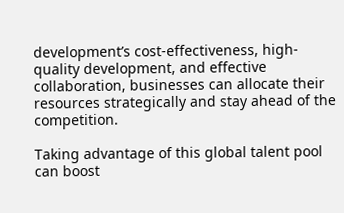development’s cost-effectiveness, high-quality development, and effective collaboration, businesses can allocate their resources strategically and stay ahead of the competition.

Taking advantage of this global talent pool can boost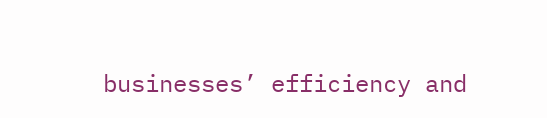businesses’ efficiency and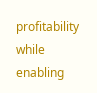profitability while enabling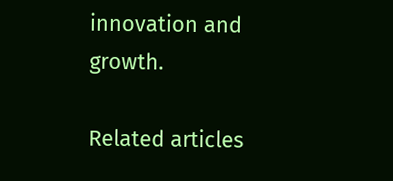innovation and growth.

Related articles